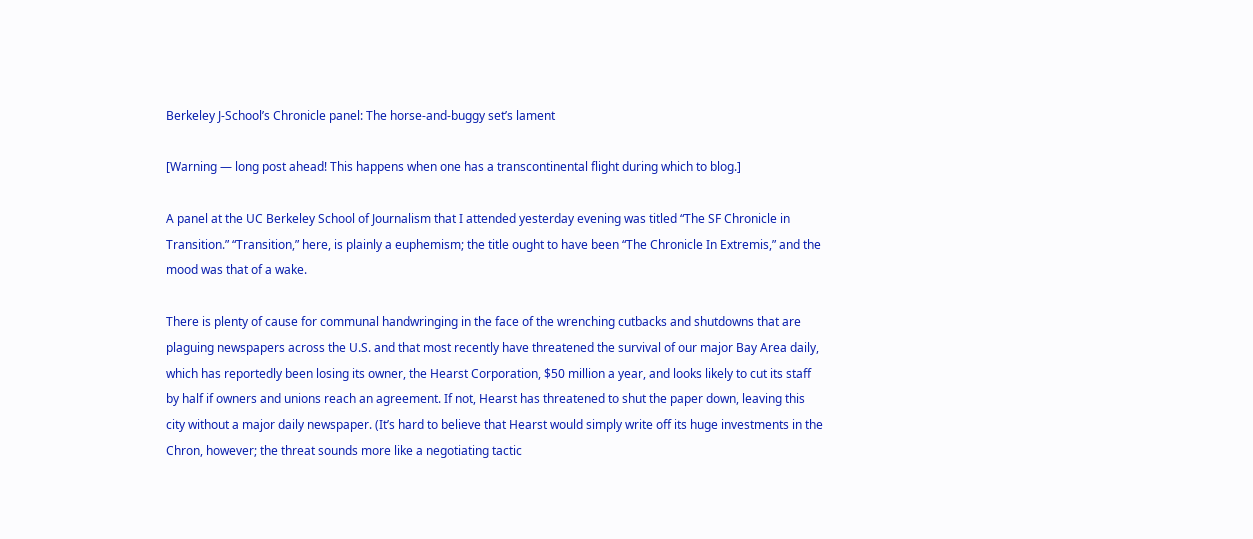Berkeley J-School’s Chronicle panel: The horse-and-buggy set’s lament

[Warning — long post ahead! This happens when one has a transcontinental flight during which to blog.]

A panel at the UC Berkeley School of Journalism that I attended yesterday evening was titled “The SF Chronicle in Transition.” “Transition,” here, is plainly a euphemism; the title ought to have been “The Chronicle In Extremis,” and the mood was that of a wake.

There is plenty of cause for communal handwringing in the face of the wrenching cutbacks and shutdowns that are plaguing newspapers across the U.S. and that most recently have threatened the survival of our major Bay Area daily, which has reportedly been losing its owner, the Hearst Corporation, $50 million a year, and looks likely to cut its staff by half if owners and unions reach an agreement. If not, Hearst has threatened to shut the paper down, leaving this city without a major daily newspaper. (It’s hard to believe that Hearst would simply write off its huge investments in the Chron, however; the threat sounds more like a negotiating tactic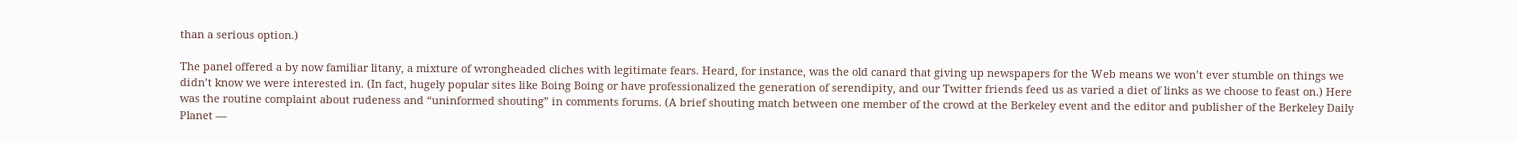than a serious option.)

The panel offered a by now familiar litany, a mixture of wrongheaded cliches with legitimate fears. Heard, for instance, was the old canard that giving up newspapers for the Web means we won’t ever stumble on things we didn’t know we were interested in. (In fact, hugely popular sites like Boing Boing or have professionalized the generation of serendipity, and our Twitter friends feed us as varied a diet of links as we choose to feast on.) Here was the routine complaint about rudeness and “uninformed shouting” in comments forums. (A brief shouting match between one member of the crowd at the Berkeley event and the editor and publisher of the Berkeley Daily Planet —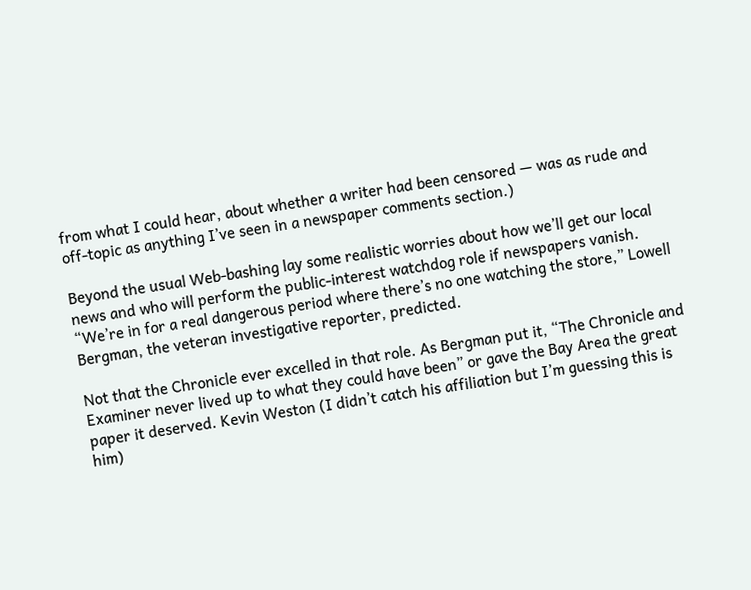from what I could hear, about whether a writer had been censored — was as rude and off-topic as anything I’ve seen in a newspaper comments section.)

Beyond the usual Web-bashing lay some realistic worries about how we’ll get our local news and who will perform the public-interest watchdog role if newspapers vanish. “We’re in for a real dangerous period where there’s no one watching the store,” Lowell Bergman, the veteran investigative reporter, predicted.

Not that the Chronicle ever excelled in that role. As Bergman put it, “The Chronicle and Examiner never lived up to what they could have been” or gave the Bay Area the great paper it deserved. Kevin Weston (I didn’t catch his affiliation but I’m guessing this is him)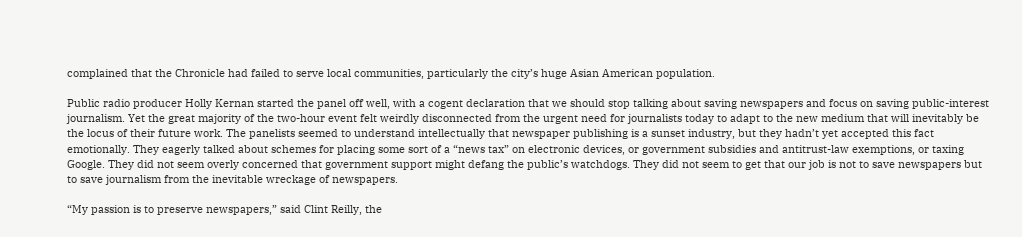complained that the Chronicle had failed to serve local communities, particularly the city’s huge Asian American population.

Public radio producer Holly Kernan started the panel off well, with a cogent declaration that we should stop talking about saving newspapers and focus on saving public-interest journalism. Yet the great majority of the two-hour event felt weirdly disconnected from the urgent need for journalists today to adapt to the new medium that will inevitably be the locus of their future work. The panelists seemed to understand intellectually that newspaper publishing is a sunset industry, but they hadn’t yet accepted this fact emotionally. They eagerly talked about schemes for placing some sort of a “news tax” on electronic devices, or government subsidies and antitrust-law exemptions, or taxing Google. They did not seem overly concerned that government support might defang the public’s watchdogs. They did not seem to get that our job is not to save newspapers but to save journalism from the inevitable wreckage of newspapers.

“My passion is to preserve newspapers,” said Clint Reilly, the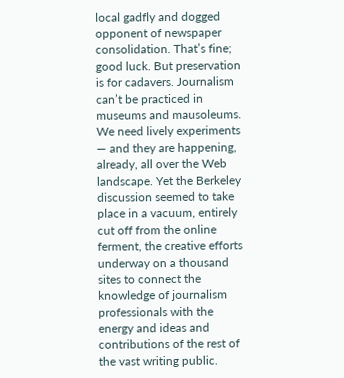local gadfly and dogged opponent of newspaper consolidation. That’s fine; good luck. But preservation is for cadavers. Journalism can’t be practiced in museums and mausoleums. We need lively experiments — and they are happening, already, all over the Web landscape. Yet the Berkeley discussion seemed to take place in a vacuum, entirely cut off from the online ferment, the creative efforts underway on a thousand sites to connect the knowledge of journalism professionals with the energy and ideas and contributions of the rest of the vast writing public.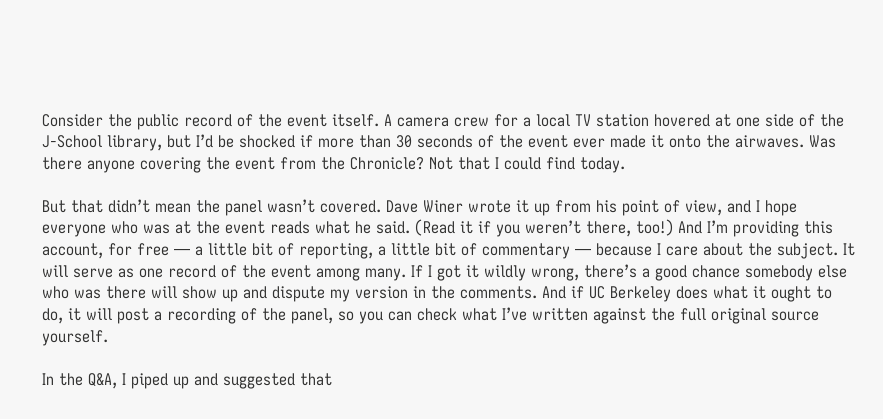Consider the public record of the event itself. A camera crew for a local TV station hovered at one side of the J-School library, but I’d be shocked if more than 30 seconds of the event ever made it onto the airwaves. Was there anyone covering the event from the Chronicle? Not that I could find today.

But that didn’t mean the panel wasn’t covered. Dave Winer wrote it up from his point of view, and I hope everyone who was at the event reads what he said. (Read it if you weren’t there, too!) And I’m providing this account, for free — a little bit of reporting, a little bit of commentary — because I care about the subject. It will serve as one record of the event among many. If I got it wildly wrong, there’s a good chance somebody else who was there will show up and dispute my version in the comments. And if UC Berkeley does what it ought to do, it will post a recording of the panel, so you can check what I’ve written against the full original source yourself.

In the Q&A, I piped up and suggested that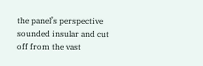the panel’s perspective sounded insular and cut off from the vast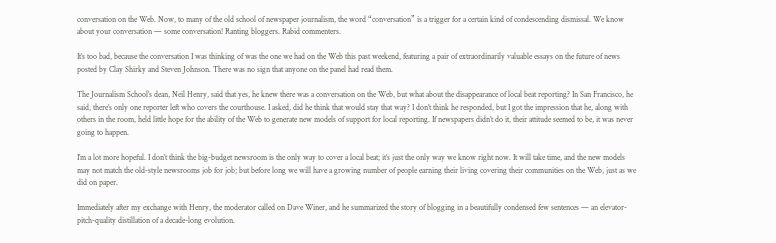conversation on the Web. Now, to many of the old school of newspaper journalism, the word “conversation” is a trigger for a certain kind of condescending dismissal. We know about your conversation — some conversation! Ranting bloggers. Rabid commenters.

It’s too bad, because the conversation I was thinking of was the one we had on the Web this past weekend, featuring a pair of extraordinarily valuable essays on the future of news posted by Clay Shirky and Steven Johnson. There was no sign that anyone on the panel had read them.

The Journalism School’s dean, Neil Henry, said that yes, he knew there was a conversation on the Web, but what about the disappearance of local beat reporting? In San Francisco, he said, there’s only one reporter left who covers the courthouse. I asked, did he think that would stay that way? I don’t think he responded, but I got the impression that he, along with others in the room, held little hope for the ability of the Web to generate new models of support for local reporting. If newspapers didn’t do it, their attitude seemed to be, it was never going to happen.

I’m a lot more hopeful. I don’t think the big-budget newsroom is the only way to cover a local beat; it’s just the only way we know right now. It will take time, and the new models may not match the old-style newsrooms job for job; but before long we will have a growing number of people earning their living covering their communities on the Web, just as we did on paper.

Immediately after my exchange with Henry, the moderator called on Dave Winer, and he summarized the story of blogging in a beautifully condensed few sentences — an elevator-pitch-quality distillation of a decade-long evolution.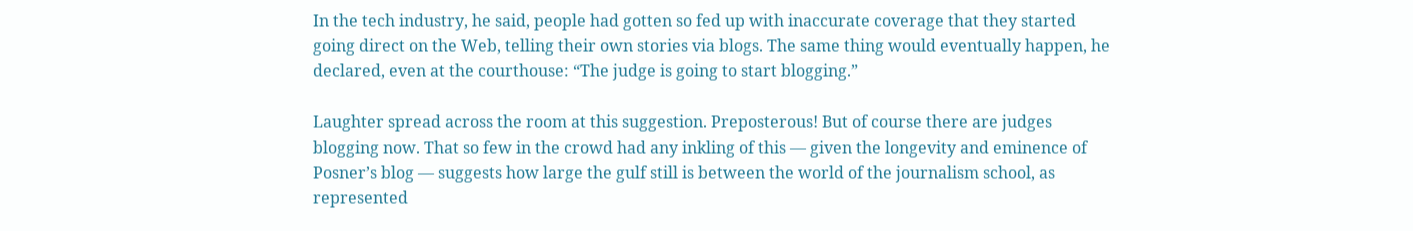In the tech industry, he said, people had gotten so fed up with inaccurate coverage that they started going direct on the Web, telling their own stories via blogs. The same thing would eventually happen, he declared, even at the courthouse: “The judge is going to start blogging.”

Laughter spread across the room at this suggestion. Preposterous! But of course there are judges blogging now. That so few in the crowd had any inkling of this — given the longevity and eminence of Posner’s blog — suggests how large the gulf still is between the world of the journalism school, as represented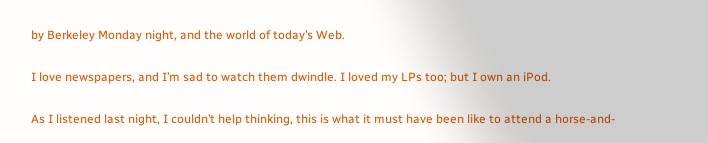by Berkeley Monday night, and the world of today’s Web.

I love newspapers, and I’m sad to watch them dwindle. I loved my LPs too; but I own an iPod.

As I listened last night, I couldn’t help thinking, this is what it must have been like to attend a horse-and-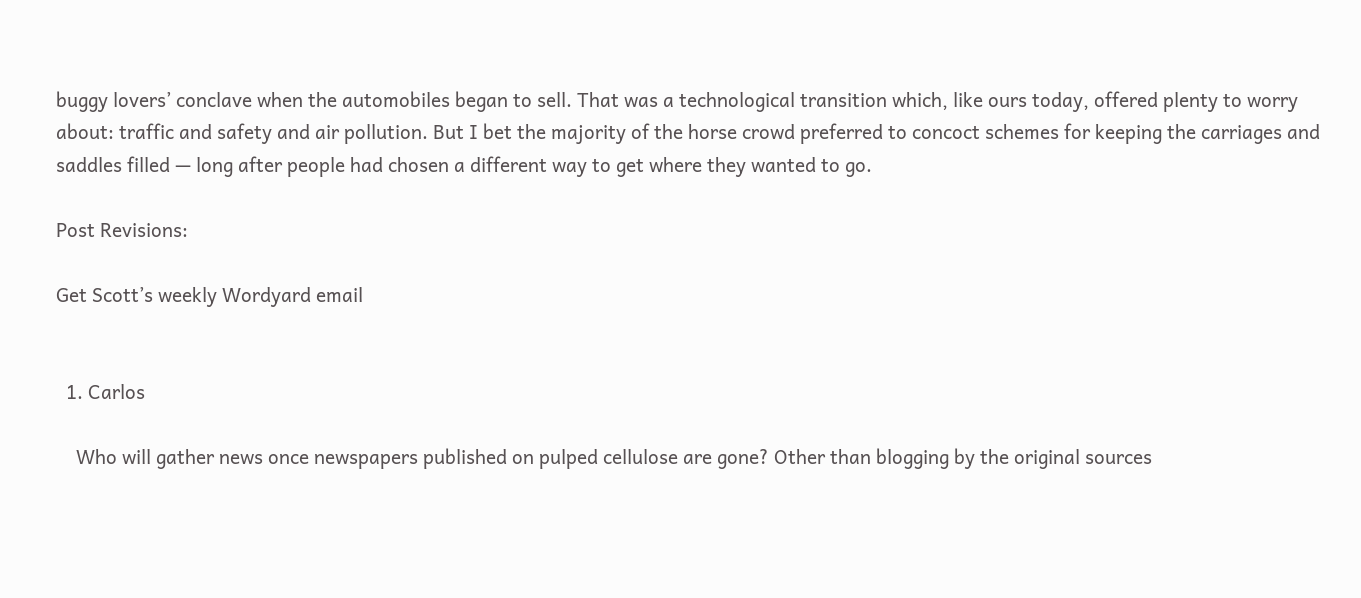buggy lovers’ conclave when the automobiles began to sell. That was a technological transition which, like ours today, offered plenty to worry about: traffic and safety and air pollution. But I bet the majority of the horse crowd preferred to concoct schemes for keeping the carriages and saddles filled — long after people had chosen a different way to get where they wanted to go.

Post Revisions:

Get Scott’s weekly Wordyard email


  1. Carlos

    Who will gather news once newspapers published on pulped cellulose are gone? Other than blogging by the original sources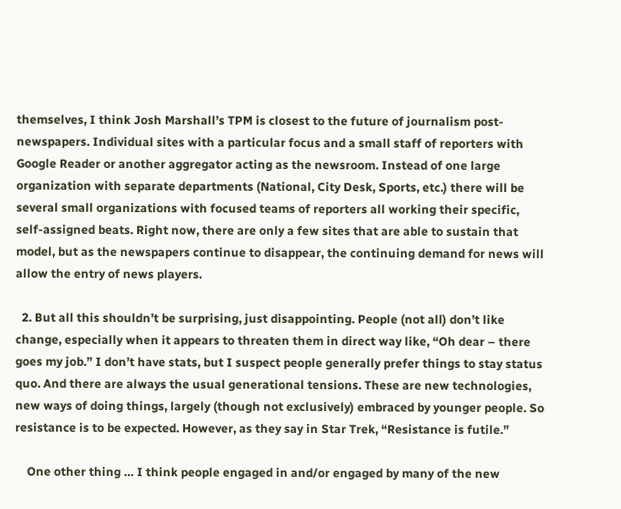themselves, I think Josh Marshall’s TPM is closest to the future of journalism post-newspapers. Individual sites with a particular focus and a small staff of reporters with Google Reader or another aggregator acting as the newsroom. Instead of one large organization with separate departments (National, City Desk, Sports, etc.) there will be several small organizations with focused teams of reporters all working their specific, self-assigned beats. Right now, there are only a few sites that are able to sustain that model, but as the newspapers continue to disappear, the continuing demand for news will allow the entry of news players.

  2. But all this shouldn’t be surprising, just disappointing. People (not all) don’t like change, especially when it appears to threaten them in direct way like, “Oh dear – there goes my job.” I don’t have stats, but I suspect people generally prefer things to stay status quo. And there are always the usual generational tensions. These are new technologies, new ways of doing things, largely (though not exclusively) embraced by younger people. So resistance is to be expected. However, as they say in Star Trek, “Resistance is futile.”

    One other thing … I think people engaged in and/or engaged by many of the new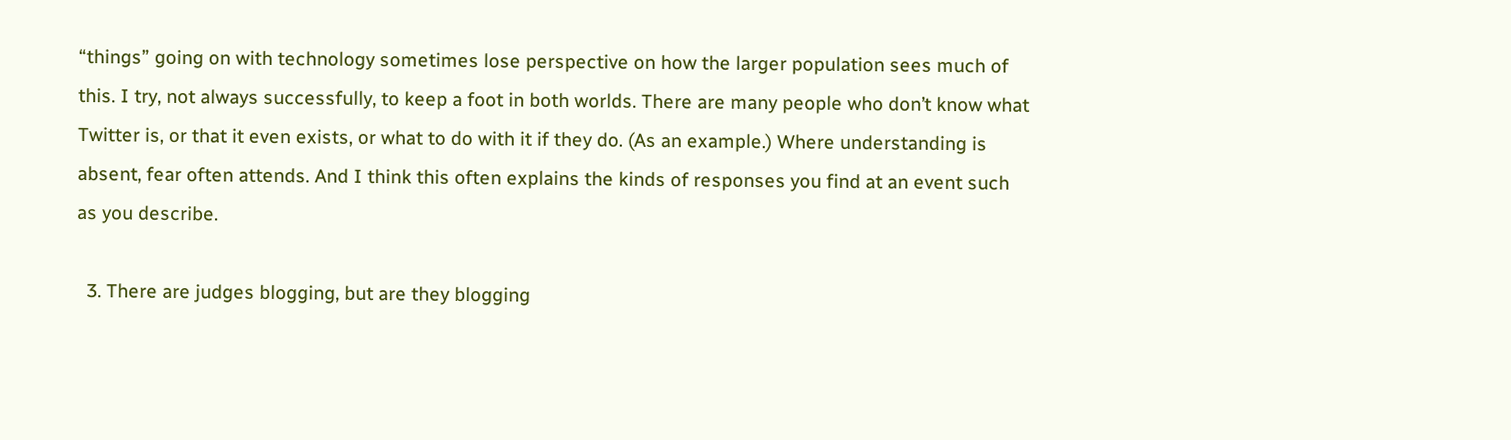“things” going on with technology sometimes lose perspective on how the larger population sees much of this. I try, not always successfully, to keep a foot in both worlds. There are many people who don’t know what Twitter is, or that it even exists, or what to do with it if they do. (As an example.) Where understanding is absent, fear often attends. And I think this often explains the kinds of responses you find at an event such as you describe.

  3. There are judges blogging, but are they blogging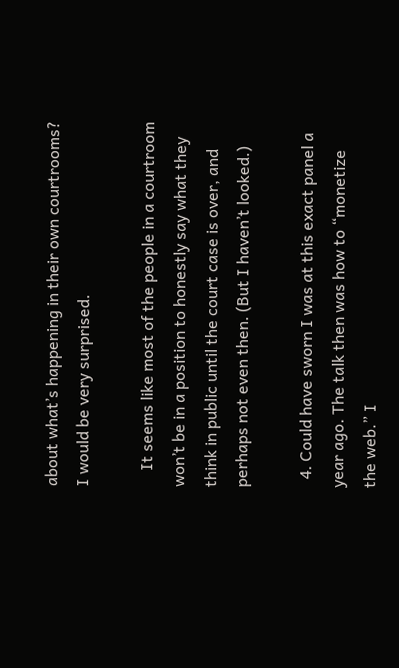about what’s happening in their own courtrooms? I would be very surprised.

    It seems like most of the people in a courtroom won’t be in a position to honestly say what they think in public until the court case is over, and perhaps not even then. (But I haven’t looked.)

  4. Could have sworn I was at this exact panel a year ago. The talk then was how to “monetize the web.” I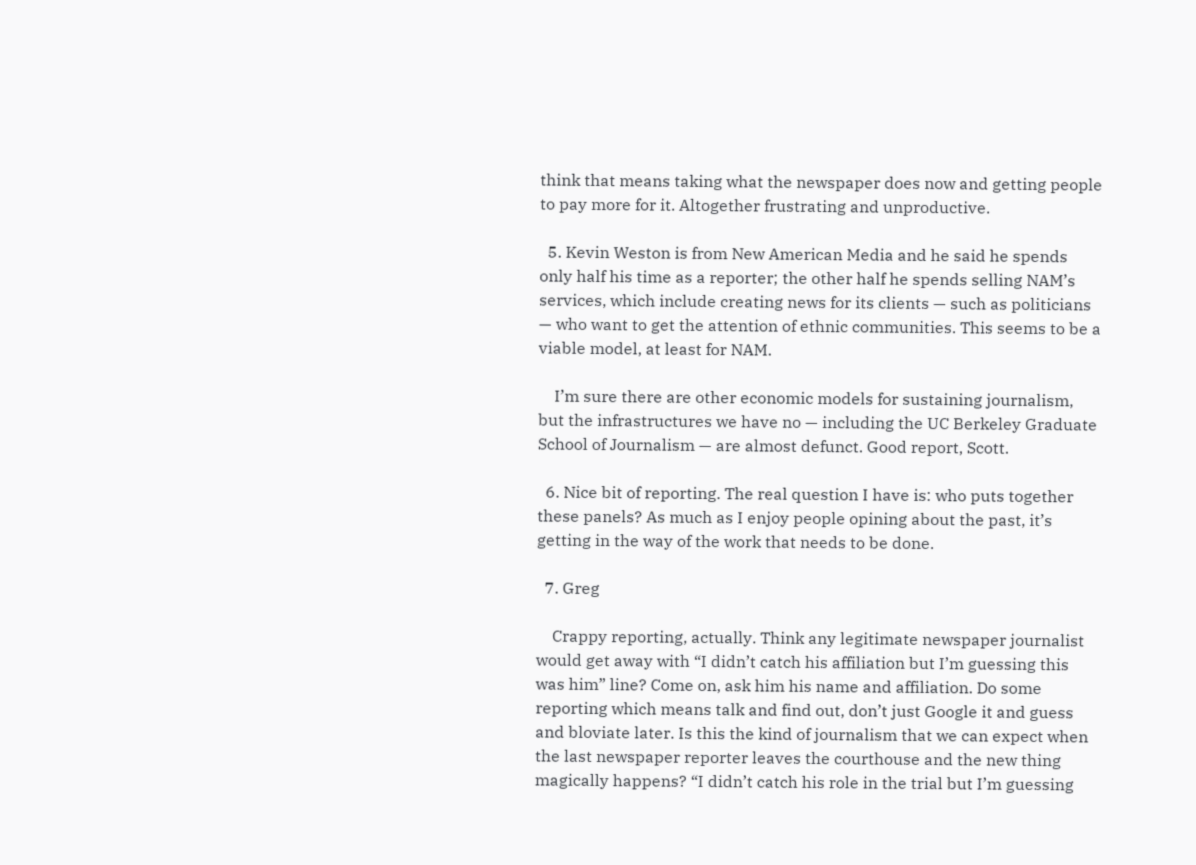think that means taking what the newspaper does now and getting people to pay more for it. Altogether frustrating and unproductive.

  5. Kevin Weston is from New American Media and he said he spends only half his time as a reporter; the other half he spends selling NAM’s services, which include creating news for its clients — such as politicians — who want to get the attention of ethnic communities. This seems to be a viable model, at least for NAM.

    I’m sure there are other economic models for sustaining journalism, but the infrastructures we have no — including the UC Berkeley Graduate School of Journalism — are almost defunct. Good report, Scott.

  6. Nice bit of reporting. The real question I have is: who puts together these panels? As much as I enjoy people opining about the past, it’s getting in the way of the work that needs to be done.

  7. Greg

    Crappy reporting, actually. Think any legitimate newspaper journalist would get away with “I didn’t catch his affiliation but I’m guessing this was him” line? Come on, ask him his name and affiliation. Do some reporting which means talk and find out, don’t just Google it and guess and bloviate later. Is this the kind of journalism that we can expect when the last newspaper reporter leaves the courthouse and the new thing magically happens? “I didn’t catch his role in the trial but I’m guessing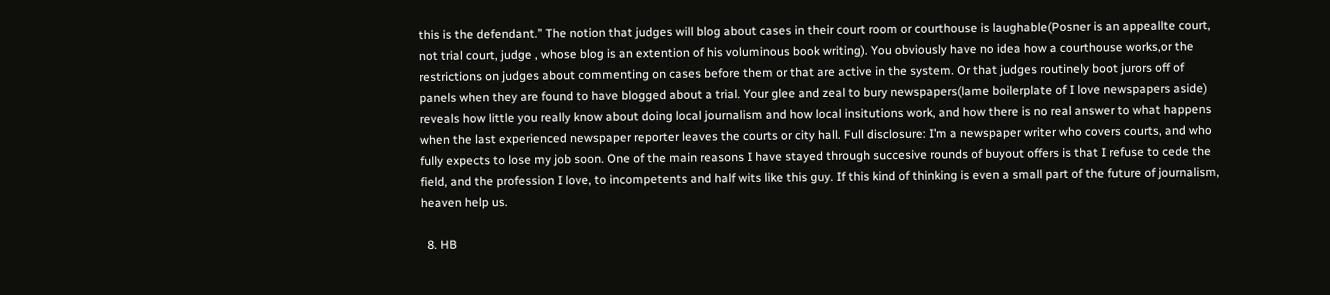this is the defendant.” The notion that judges will blog about cases in their court room or courthouse is laughable(Posner is an appeallte court, not trial court, judge , whose blog is an extention of his voluminous book writing). You obviously have no idea how a courthouse works,or the restrictions on judges about commenting on cases before them or that are active in the system. Or that judges routinely boot jurors off of panels when they are found to have blogged about a trial. Your glee and zeal to bury newspapers(lame boilerplate of I love newspapers aside) reveals how little you really know about doing local journalism and how local insitutions work, and how there is no real answer to what happens when the last experienced newspaper reporter leaves the courts or city hall. Full disclosure: I’m a newspaper writer who covers courts, and who fully expects to lose my job soon. One of the main reasons I have stayed through succesive rounds of buyout offers is that I refuse to cede the field, and the profession I love, to incompetents and half wits like this guy. If this kind of thinking is even a small part of the future of journalism, heaven help us.

  8. HB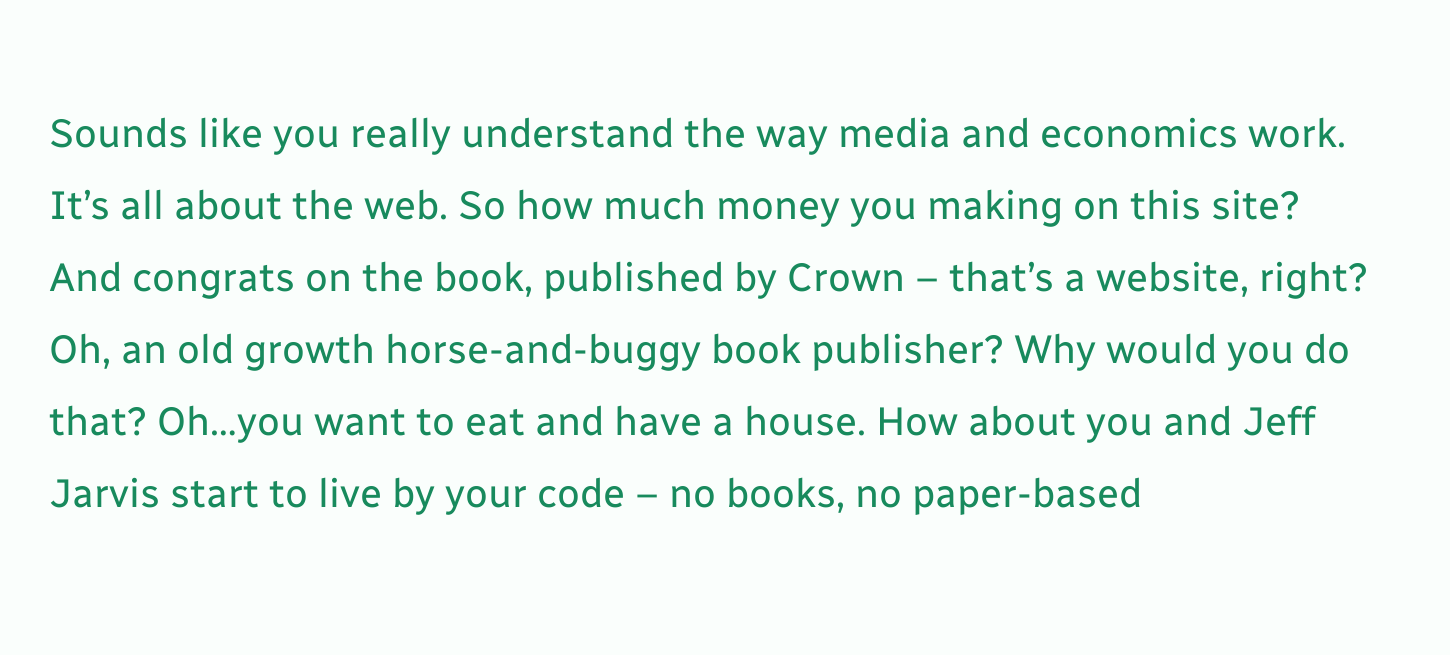Sounds like you really understand the way media and economics work. It’s all about the web. So how much money you making on this site? And congrats on the book, published by Crown – that’s a website, right? Oh, an old growth horse-and-buggy book publisher? Why would you do that? Oh…you want to eat and have a house. How about you and Jeff Jarvis start to live by your code – no books, no paper-based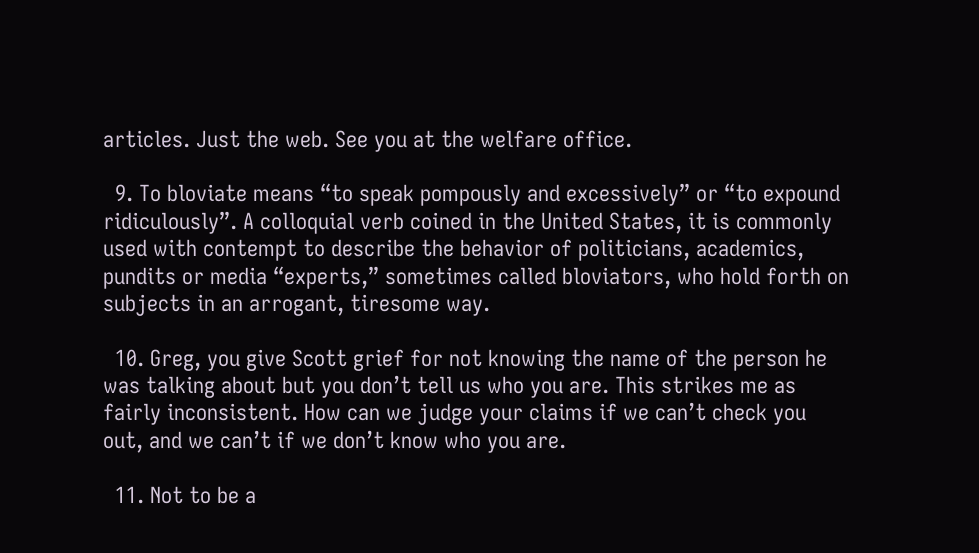articles. Just the web. See you at the welfare office.

  9. To bloviate means “to speak pompously and excessively” or “to expound ridiculously”. A colloquial verb coined in the United States, it is commonly used with contempt to describe the behavior of politicians, academics, pundits or media “experts,” sometimes called bloviators, who hold forth on subjects in an arrogant, tiresome way.

  10. Greg, you give Scott grief for not knowing the name of the person he was talking about but you don’t tell us who you are. This strikes me as fairly inconsistent. How can we judge your claims if we can’t check you out, and we can’t if we don’t know who you are.

  11. Not to be a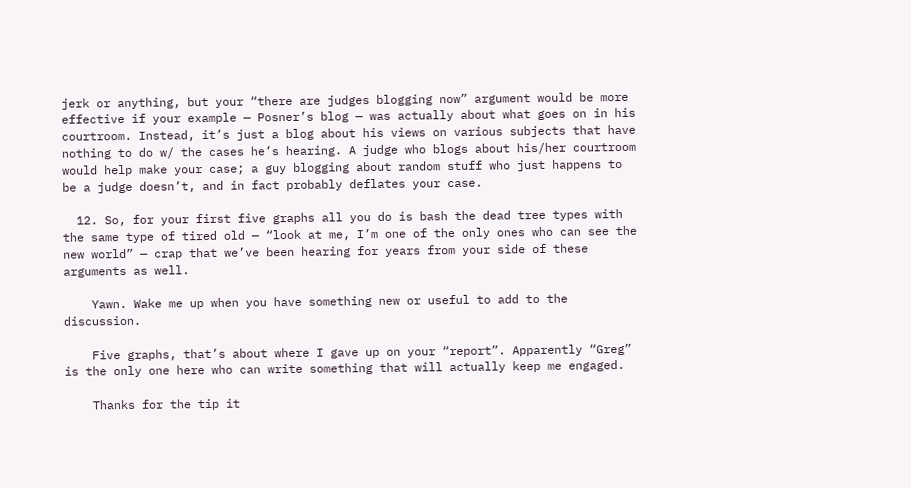jerk or anything, but your “there are judges blogging now” argument would be more effective if your example — Posner’s blog — was actually about what goes on in his courtroom. Instead, it’s just a blog about his views on various subjects that have nothing to do w/ the cases he’s hearing. A judge who blogs about his/her courtroom would help make your case; a guy blogging about random stuff who just happens to be a judge doesn’t, and in fact probably deflates your case.

  12. So, for your first five graphs all you do is bash the dead tree types with the same type of tired old — “look at me, I’m one of the only ones who can see the new world” — crap that we’ve been hearing for years from your side of these arguments as well.

    Yawn. Wake me up when you have something new or useful to add to the discussion.

    Five graphs, that’s about where I gave up on your “report”. Apparently “Greg” is the only one here who can write something that will actually keep me engaged.

    Thanks for the tip it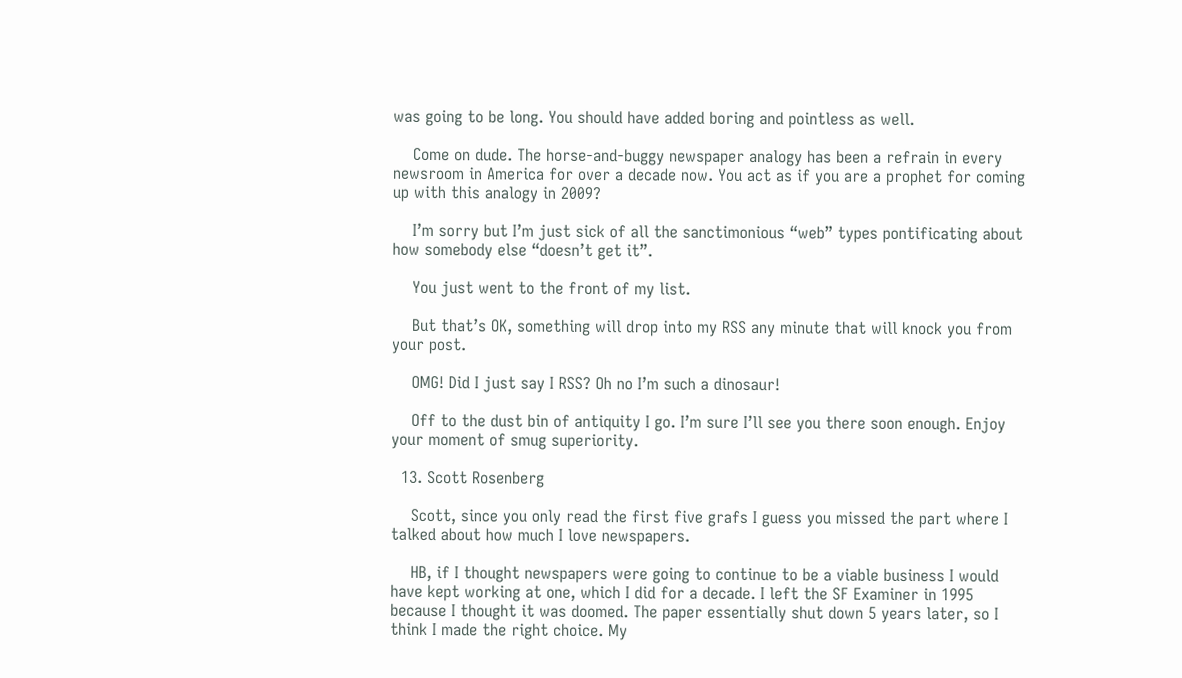was going to be long. You should have added boring and pointless as well.

    Come on dude. The horse-and-buggy newspaper analogy has been a refrain in every newsroom in America for over a decade now. You act as if you are a prophet for coming up with this analogy in 2009?

    I’m sorry but I’m just sick of all the sanctimonious “web” types pontificating about how somebody else “doesn’t get it”.

    You just went to the front of my list.

    But that’s OK, something will drop into my RSS any minute that will knock you from your post.

    OMG! Did I just say I RSS? Oh no I’m such a dinosaur!

    Off to the dust bin of antiquity I go. I’m sure I’ll see you there soon enough. Enjoy your moment of smug superiority.

  13. Scott Rosenberg

    Scott, since you only read the first five grafs I guess you missed the part where I talked about how much I love newspapers.

    HB, if I thought newspapers were going to continue to be a viable business I would have kept working at one, which I did for a decade. I left the SF Examiner in 1995 because I thought it was doomed. The paper essentially shut down 5 years later, so I think I made the right choice. My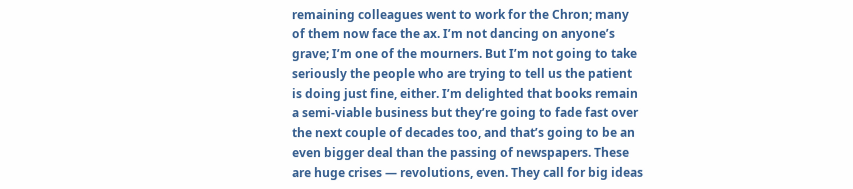remaining colleagues went to work for the Chron; many of them now face the ax. I’m not dancing on anyone’s grave; I’m one of the mourners. But I’m not going to take seriously the people who are trying to tell us the patient is doing just fine, either. I’m delighted that books remain a semi-viable business but they’re going to fade fast over the next couple of decades too, and that’s going to be an even bigger deal than the passing of newspapers. These are huge crises — revolutions, even. They call for big ideas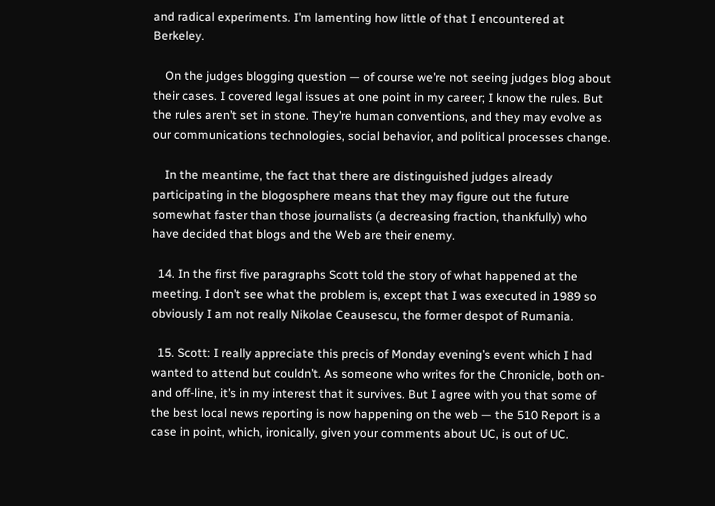and radical experiments. I’m lamenting how little of that I encountered at Berkeley.

    On the judges blogging question — of course we’re not seeing judges blog about their cases. I covered legal issues at one point in my career; I know the rules. But the rules aren’t set in stone. They’re human conventions, and they may evolve as our communications technologies, social behavior, and political processes change.

    In the meantime, the fact that there are distinguished judges already participating in the blogosphere means that they may figure out the future somewhat faster than those journalists (a decreasing fraction, thankfully) who have decided that blogs and the Web are their enemy.

  14. In the first five paragraphs Scott told the story of what happened at the meeting. I don’t see what the problem is, except that I was executed in 1989 so obviously I am not really Nikolae Ceausescu, the former despot of Rumania.

  15. Scott: I really appreciate this precis of Monday evening’s event which I had wanted to attend but couldn’t. As someone who writes for the Chronicle, both on- and off-line, it’s in my interest that it survives. But I agree with you that some of the best local news reporting is now happening on the web — the 510 Report is a case in point, which, ironically, given your comments about UC, is out of UC.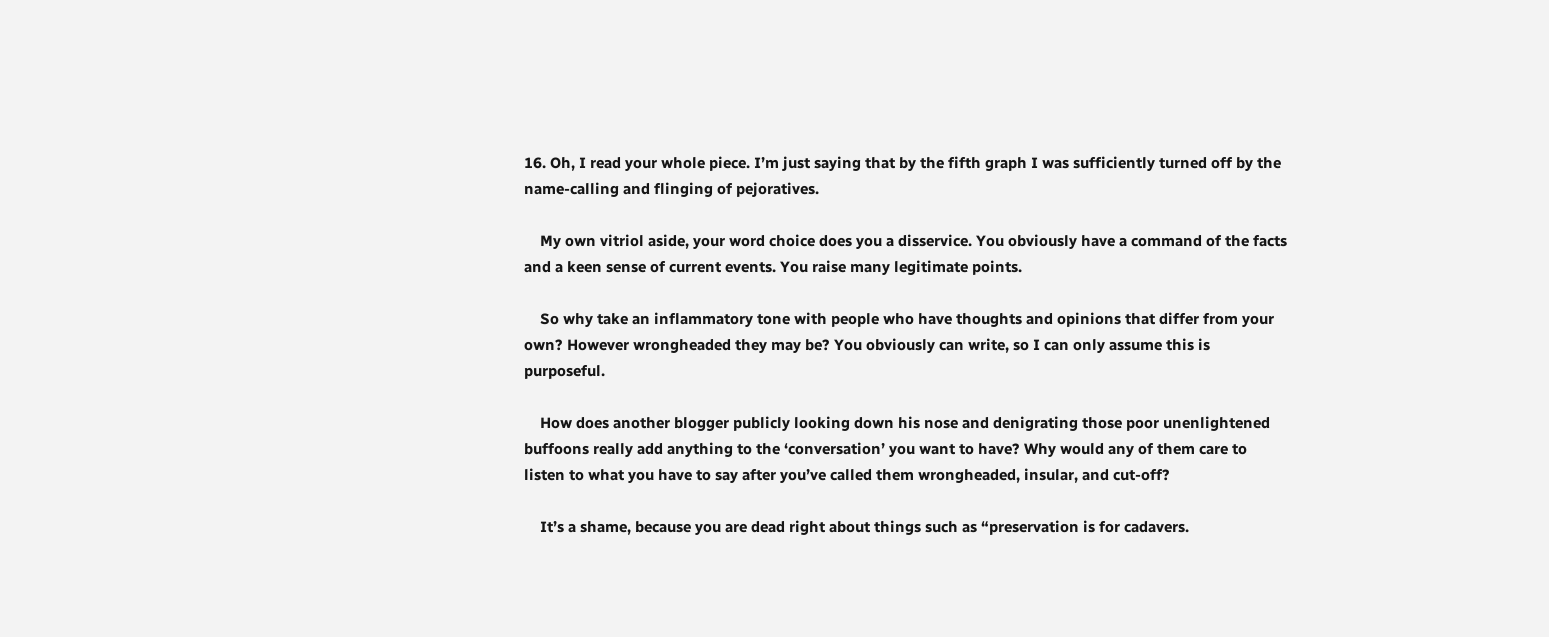16. Oh, I read your whole piece. I’m just saying that by the fifth graph I was sufficiently turned off by the name-calling and flinging of pejoratives.

    My own vitriol aside, your word choice does you a disservice. You obviously have a command of the facts and a keen sense of current events. You raise many legitimate points.

    So why take an inflammatory tone with people who have thoughts and opinions that differ from your own? However wrongheaded they may be? You obviously can write, so I can only assume this is purposeful.

    How does another blogger publicly looking down his nose and denigrating those poor unenlightened buffoons really add anything to the ‘conversation’ you want to have? Why would any of them care to listen to what you have to say after you’ve called them wrongheaded, insular, and cut-off?

    It’s a shame, because you are dead right about things such as “preservation is for cadavers.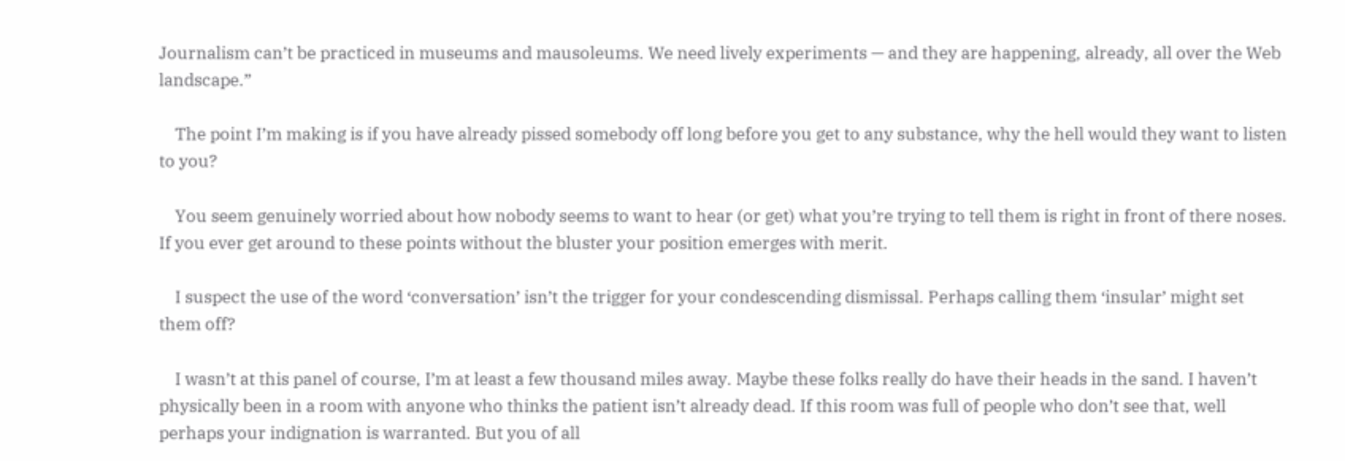Journalism can’t be practiced in museums and mausoleums. We need lively experiments — and they are happening, already, all over the Web landscape.”

    The point I’m making is if you have already pissed somebody off long before you get to any substance, why the hell would they want to listen to you?

    You seem genuinely worried about how nobody seems to want to hear (or get) what you’re trying to tell them is right in front of there noses. If you ever get around to these points without the bluster your position emerges with merit.

    I suspect the use of the word ‘conversation’ isn’t the trigger for your condescending dismissal. Perhaps calling them ‘insular’ might set them off?

    I wasn’t at this panel of course, I’m at least a few thousand miles away. Maybe these folks really do have their heads in the sand. I haven’t physically been in a room with anyone who thinks the patient isn’t already dead. If this room was full of people who don’t see that, well perhaps your indignation is warranted. But you of all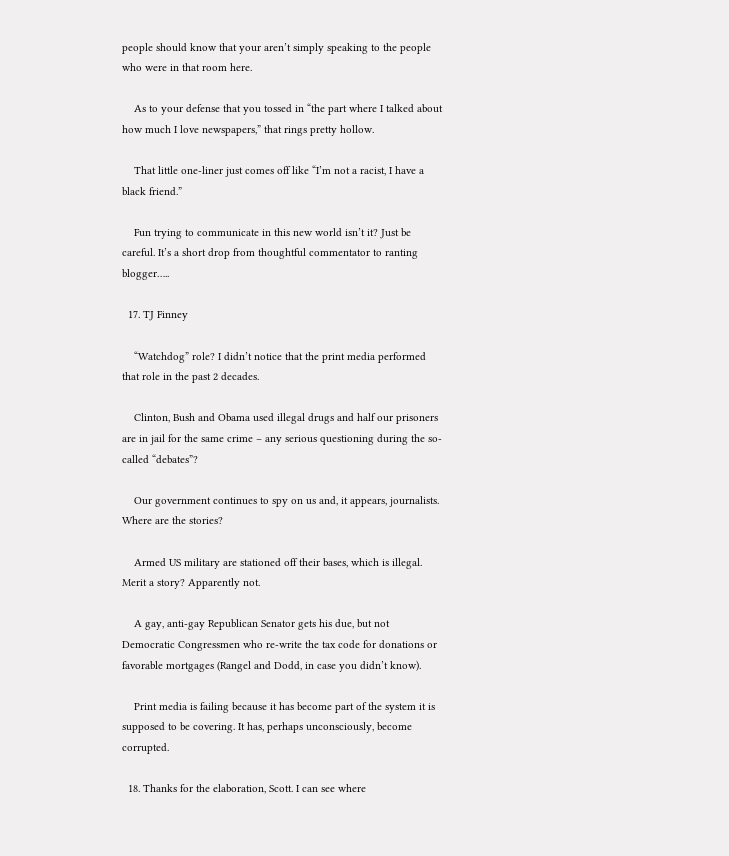people should know that your aren’t simply speaking to the people who were in that room here.

    As to your defense that you tossed in “the part where I talked about how much I love newspapers,” that rings pretty hollow.

    That little one-liner just comes off like “I’m not a racist, I have a black friend.”

    Fun trying to communicate in this new world isn’t it? Just be careful. It’s a short drop from thoughtful commentator to ranting blogger…..

  17. TJ Finney

    “Watchdog” role? I didn’t notice that the print media performed that role in the past 2 decades.

    Clinton, Bush and Obama used illegal drugs and half our prisoners are in jail for the same crime – any serious questioning during the so-called “debates”?

    Our government continues to spy on us and, it appears, journalists. Where are the stories?

    Armed US military are stationed off their bases, which is illegal. Merit a story? Apparently not.

    A gay, anti-gay Republican Senator gets his due, but not Democratic Congressmen who re-write the tax code for donations or favorable mortgages (Rangel and Dodd, in case you didn’t know).

    Print media is failing because it has become part of the system it is supposed to be covering. It has, perhaps unconsciously, become corrupted.

  18. Thanks for the elaboration, Scott. I can see where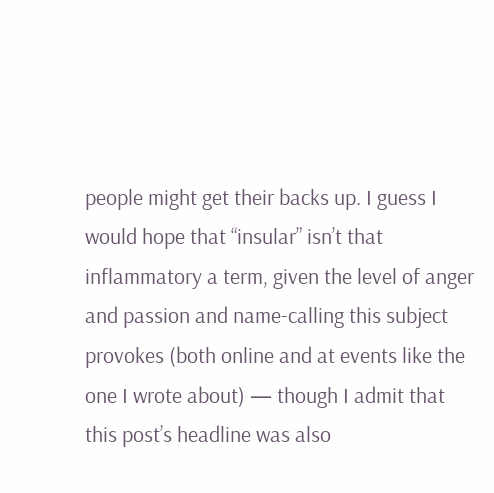people might get their backs up. I guess I would hope that “insular” isn’t that inflammatory a term, given the level of anger and passion and name-calling this subject provokes (both online and at events like the one I wrote about) — though I admit that this post’s headline was also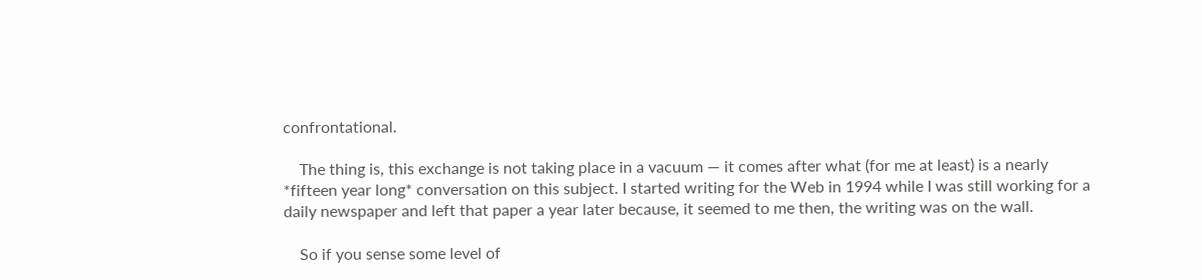confrontational.

    The thing is, this exchange is not taking place in a vacuum — it comes after what (for me at least) is a nearly *fifteen year long* conversation on this subject. I started writing for the Web in 1994 while I was still working for a daily newspaper and left that paper a year later because, it seemed to me then, the writing was on the wall.

    So if you sense some level of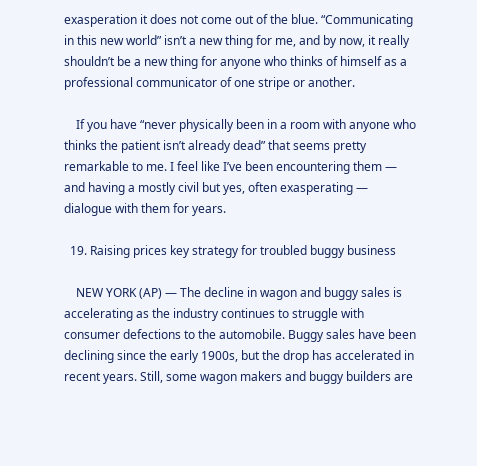exasperation it does not come out of the blue. “Communicating in this new world” isn’t a new thing for me, and by now, it really shouldn’t be a new thing for anyone who thinks of himself as a professional communicator of one stripe or another.

    If you have “never physically been in a room with anyone who thinks the patient isn’t already dead” that seems pretty remarkable to me. I feel like I’ve been encountering them — and having a mostly civil but yes, often exasperating — dialogue with them for years.

  19. Raising prices key strategy for troubled buggy business

    NEW YORK (AP) — The decline in wagon and buggy sales is accelerating as the industry continues to struggle with consumer defections to the automobile. Buggy sales have been declining since the early 1900s, but the drop has accelerated in recent years. Still, some wagon makers and buggy builders are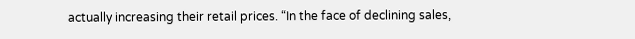actually increasing their retail prices. “In the face of declining sales,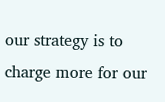our strategy is to charge more for our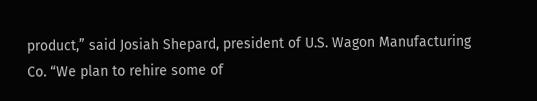product,” said Josiah Shepard, president of U.S. Wagon Manufacturing Co. “We plan to rehire some of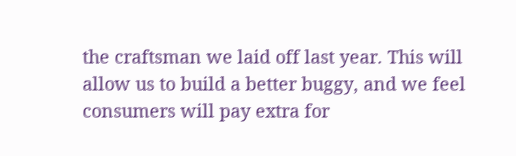the craftsman we laid off last year. This will allow us to build a better buggy, and we feel consumers will pay extra for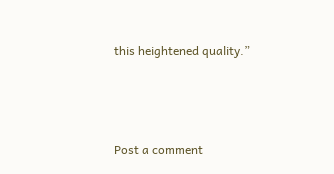this heightened quality.”



Post a comment